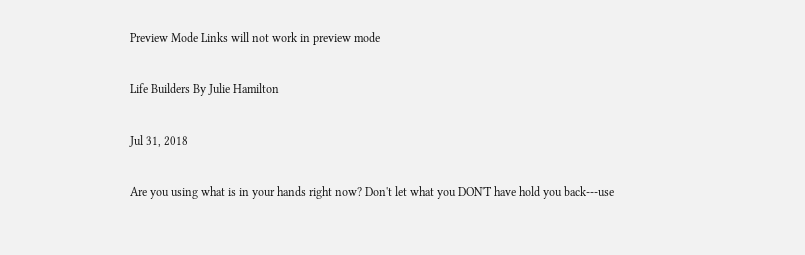Preview Mode Links will not work in preview mode

Life Builders By Julie Hamilton

Jul 31, 2018

Are you using what is in your hands right now? Don't let what you DON'T have hold you back---use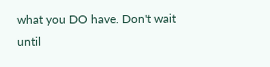what you DO have. Don't wait until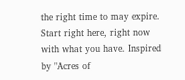the right time to may expire. Start right here, right now with what you have. Inspired by "Acres of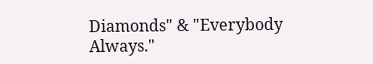Diamonds" & "Everybody Always."